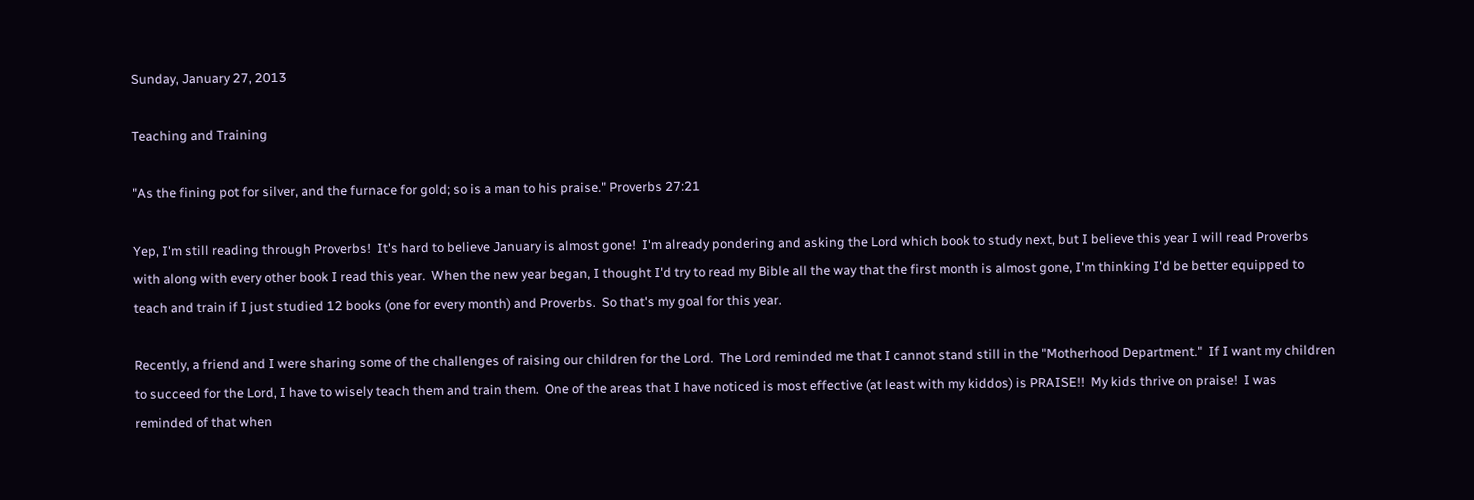Sunday, January 27, 2013

Teaching and Training

"As the fining pot for silver, and the furnace for gold; so is a man to his praise." Proverbs 27:21

Yep, I'm still reading through Proverbs!  It's hard to believe January is almost gone!  I'm already pondering and asking the Lord which book to study next, but I believe this year I will read Proverbs with along with every other book I read this year.  When the new year began, I thought I'd try to read my Bible all the way that the first month is almost gone, I'm thinking I'd be better equipped to teach and train if I just studied 12 books (one for every month) and Proverbs.  So that's my goal for this year.

Recently, a friend and I were sharing some of the challenges of raising our children for the Lord.  The Lord reminded me that I cannot stand still in the "Motherhood Department."  If I want my children to succeed for the Lord, I have to wisely teach them and train them.  One of the areas that I have noticed is most effective (at least with my kiddos) is PRAISE!!  My kids thrive on praise!  I was reminded of that when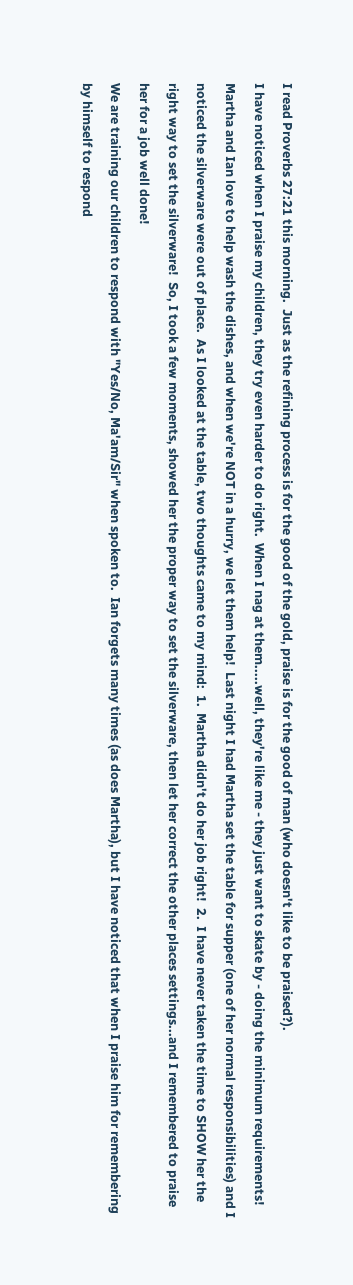I read Proverbs 27:21 this morning.  Just as the refining process is for the good of the gold, praise is for the good of man (who doesn't like to be praised?).
I have noticed when I praise my children, they try even harder to do right.  When I nag at them.....well, they're like me - they just want to skate by - doing the minimum requirements!
Martha and Ian love to help wash the dishes, and when we're NOT in a hurry, we let them help!  Last night I had Martha set the table for supper (one of her normal responsibilities) and I noticed the silverware were out of place.  As I looked at the table, two thoughts came to my mind:  1.  Martha didn't do her job right!  2.  I have never taken the time to SHOW her the right way to set the silverware!  So, I took a few moments, showed her the proper way to set the silverware, then let her correct the other places settings...and I remembered to praise her for a job well done!
We are training our children to respond with "Yes/No, Ma'am/Sir" when spoken to.  Ian forgets many times (as does Martha), but I have noticed that when I praise him for remembering by himself to respond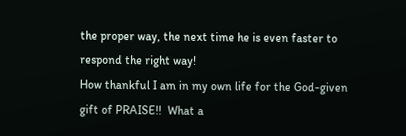the proper way, the next time he is even faster to respond the right way!
How thankful I am in my own life for the God-given gift of PRAISE!!  What a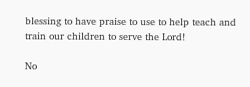blessing to have praise to use to help teach and train our children to serve the Lord!

No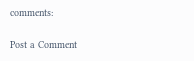comments:

Post a Comment